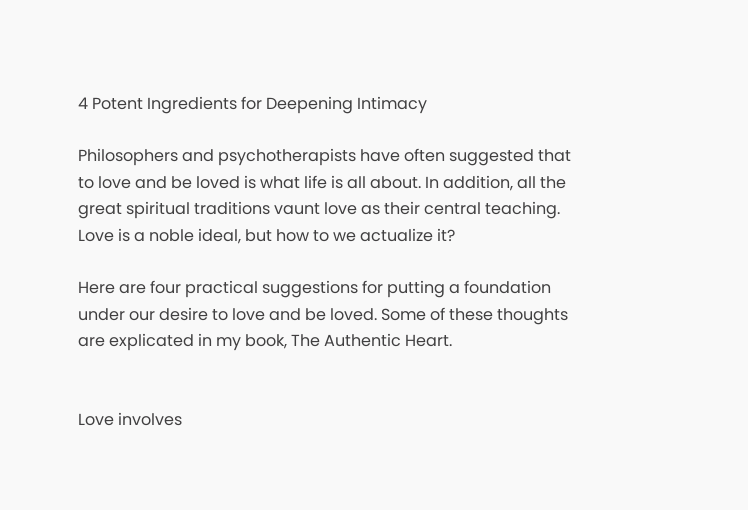4 Potent Ingredients for Deepening Intimacy

Philosophers and psychotherapists have often suggested that to love and be loved is what life is all about. In addition, all the great spiritual traditions vaunt love as their central teaching. Love is a noble ideal, but how to we actualize it?

Here are four practical suggestions for putting a foundation under our desire to love and be loved. Some of these thoughts are explicated in my book, The Authentic Heart.


Love involves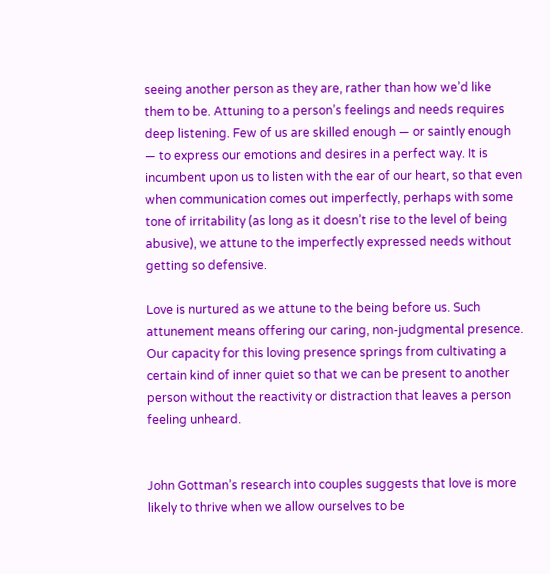seeing another person as they are, rather than how we’d like them to be. Attuning to a person’s feelings and needs requires deep listening. Few of us are skilled enough — or saintly enough — to express our emotions and desires in a perfect way. It is incumbent upon us to listen with the ear of our heart, so that even when communication comes out imperfectly, perhaps with some tone of irritability (as long as it doesn’t rise to the level of being abusive), we attune to the imperfectly expressed needs without getting so defensive.

Love is nurtured as we attune to the being before us. Such attunement means offering our caring, non-judgmental presence. Our capacity for this loving presence springs from cultivating a certain kind of inner quiet so that we can be present to another person without the reactivity or distraction that leaves a person feeling unheard.


John Gottman’s research into couples suggests that love is more likely to thrive when we allow ourselves to be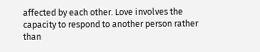affected by each other. Love involves the capacity to respond to another person rather than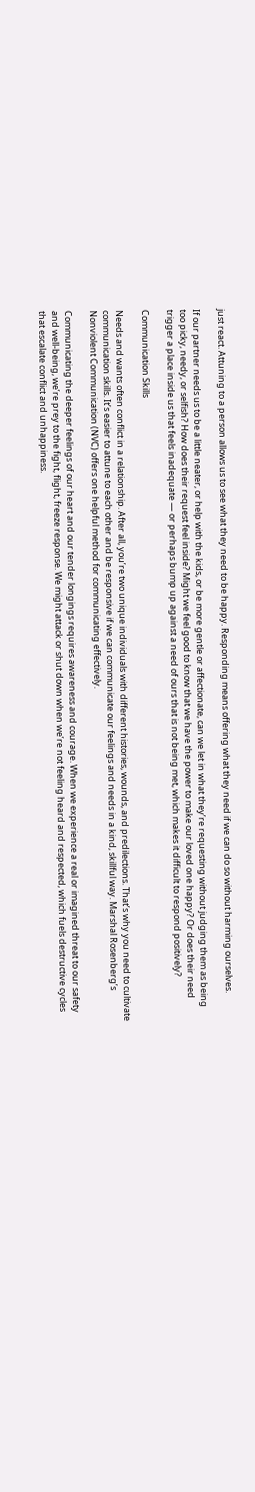just react. Attuning to a person allows us to see what they need to be happy. Responding means offering what they need if we can do so without harming ourselves.

If our partner needs us to be a little neater, or help with the kids, or be more gentle or affectionate, can we let in what they’re requesting without judging them as being too picky, needy, or selfish? How does their request feel inside? Might we feel good to know that we have the power to make our loved one happy? Or does their need trigger a place inside us that feels inadequate — or perhaps bump up against a need of ours that is not being met, which makes it difficult to respond positively?

Communication Skills

Needs and wants often conflict in a relationship. After all, you’re two unique individuals with different histories, wounds, and predilections. That’s why you need to cultivate communication skills. It’s easier to attune to each other and be responsive if we can communicate our feelings and needs in a kind, skillful way. Marshal Rosenberg’s Nonviolent Communication (NVC) offers one helpful method for communicating effectively.

Communicating the deeper feelings of our heart and our tender longings requires awareness and courage. When we experience a real or imagined threat to our safety and well-being, we’re prey to the fight, flight, freeze response. We might attack or shut down when we’re not feeling heard and respected, which fuels destructive cycles that escalate conflict and unhappiness.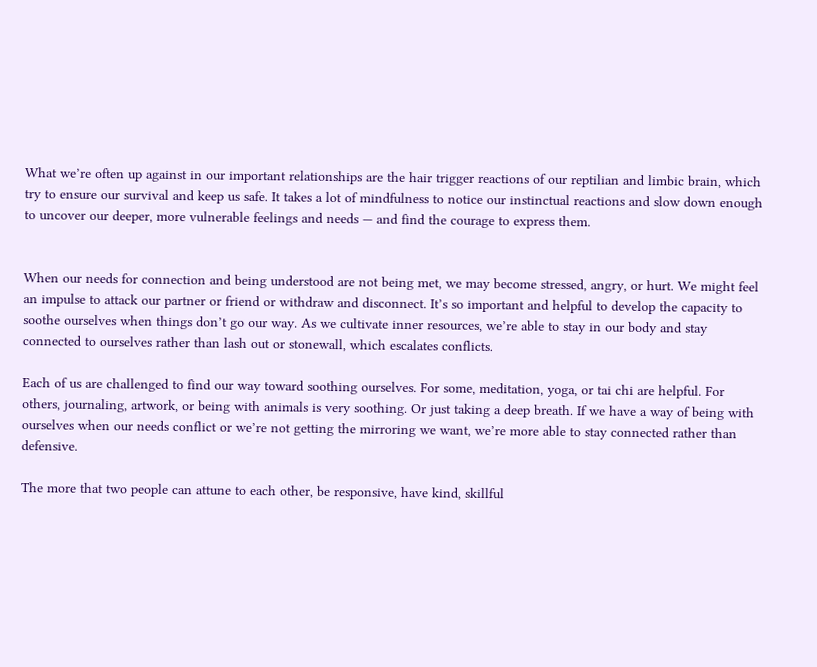What we’re often up against in our important relationships are the hair trigger reactions of our reptilian and limbic brain, which try to ensure our survival and keep us safe. It takes a lot of mindfulness to notice our instinctual reactions and slow down enough to uncover our deeper, more vulnerable feelings and needs — and find the courage to express them.


When our needs for connection and being understood are not being met, we may become stressed, angry, or hurt. We might feel an impulse to attack our partner or friend or withdraw and disconnect. It’s so important and helpful to develop the capacity to soothe ourselves when things don’t go our way. As we cultivate inner resources, we’re able to stay in our body and stay connected to ourselves rather than lash out or stonewall, which escalates conflicts.

Each of us are challenged to find our way toward soothing ourselves. For some, meditation, yoga, or tai chi are helpful. For others, journaling, artwork, or being with animals is very soothing. Or just taking a deep breath. If we have a way of being with ourselves when our needs conflict or we’re not getting the mirroring we want, we’re more able to stay connected rather than defensive.

The more that two people can attune to each other, be responsive, have kind, skillful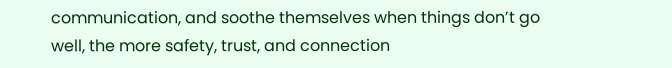communication, and soothe themselves when things don’t go well, the more safety, trust, and connection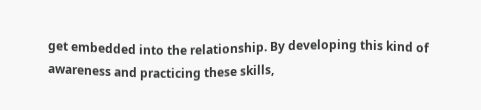get embedded into the relationship. By developing this kind of awareness and practicing these skills,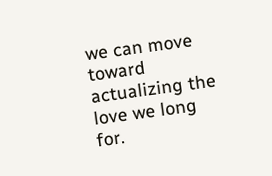we can move toward actualizing the love we long for.